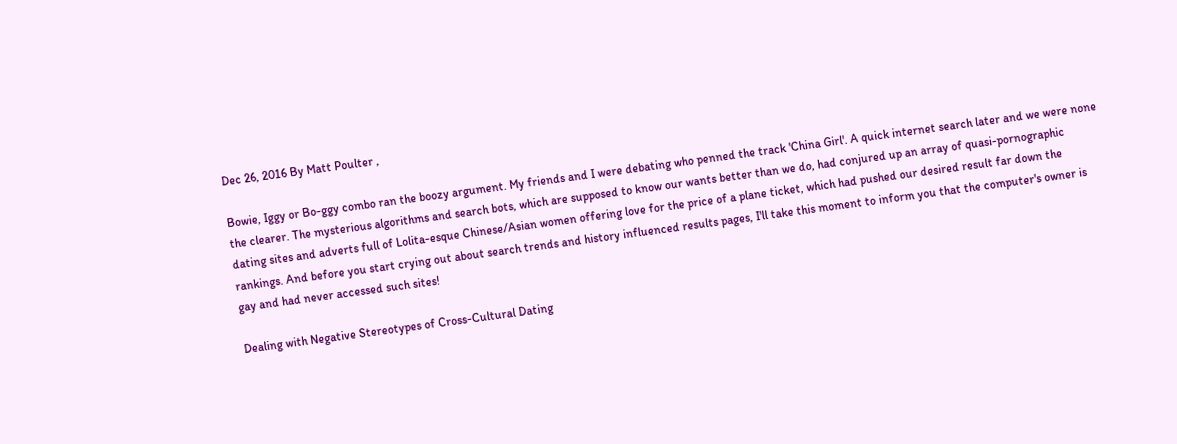Dec 26, 2016 By Matt Poulter ,

Bowie, Iggy or Bo-ggy combo ran the boozy argument. My friends and I were debating who penned the track 'China Girl'. A quick internet search later and we were none the clearer. The mysterious algorithms and search bots, which are supposed to know our wants better than we do, had conjured up an array of quasi-pornographic dating sites and adverts full of Lolita-esque Chinese/Asian women offering love for the price of a plane ticket, which had pushed our desired result far down the rankings. And before you start crying out about search trends and history influenced results pages, I'll take this moment to inform you that the computer's owner is gay and had never accessed such sites!

Dealing with Negative Stereotypes of Cross-Cultural Dating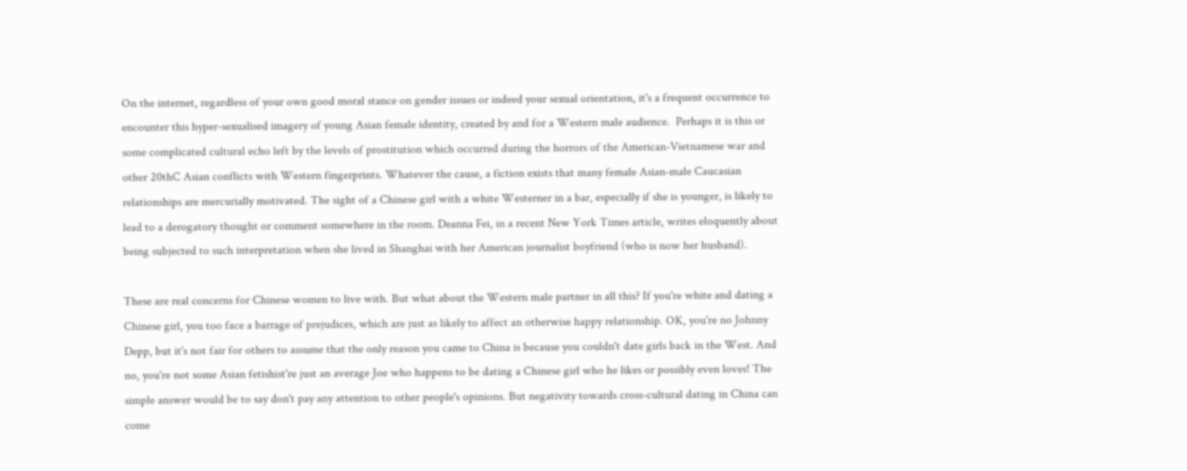On the internet, regardless of your own good moral stance on gender issues or indeed your sexual orientation, it's a frequent occurrence to encounter this hyper-sexualised imagery of young Asian female identity, created by and for a Western male audience.  Perhaps it is this or some complicated cultural echo left by the levels of prostitution which occurred during the horrors of the American-Vietnamese war and other 20thC Asian conflicts with Western fingerprints. Whatever the cause, a fiction exists that many female Asian-male Caucasian relationships are mercurially motivated. The sight of a Chinese girl with a white Westerner in a bar, especially if she is younger, is likely to lead to a derogatory thought or comment somewhere in the room. Deanna Fei, in a recent New York Times article, writes eloquently about being subjected to such interpretation when she lived in Shanghai with her American journalist boyfriend (who is now her husband).

These are real concerns for Chinese women to live with. But what about the Western male partner in all this? If you're white and dating a Chinese girl, you too face a barrage of prejudices, which are just as likely to affect an otherwise happy relationship. OK, you're no Johnny Depp, but it's not fair for others to assume that the only reason you came to China is because you couldn't date girls back in the West. And no, you're not some Asian fetishist're just an average Joe who happens to be dating a Chinese girl who he likes or possibly even loves! The simple answer would be to say don't pay any attention to other people's opinions. But negativity towards cross-cultural dating in China can come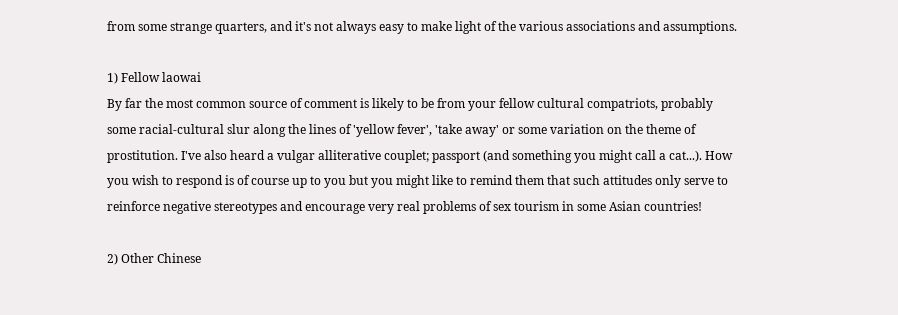from some strange quarters, and it's not always easy to make light of the various associations and assumptions.

1) Fellow laowai
By far the most common source of comment is likely to be from your fellow cultural compatriots, probably some racial-cultural slur along the lines of 'yellow fever', 'take away' or some variation on the theme of prostitution. I've also heard a vulgar alliterative couplet; passport (and something you might call a cat...). How you wish to respond is of course up to you but you might like to remind them that such attitudes only serve to reinforce negative stereotypes and encourage very real problems of sex tourism in some Asian countries!

2) Other Chinese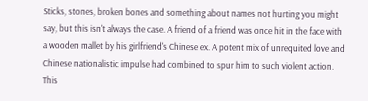Sticks, stones, broken bones and something about names not hurting you might say, but this isn't always the case. A friend of a friend was once hit in the face with a wooden mallet by his girlfriend's Chinese ex. A potent mix of unrequited love and Chinese nationalistic impulse had combined to spur him to such violent action. This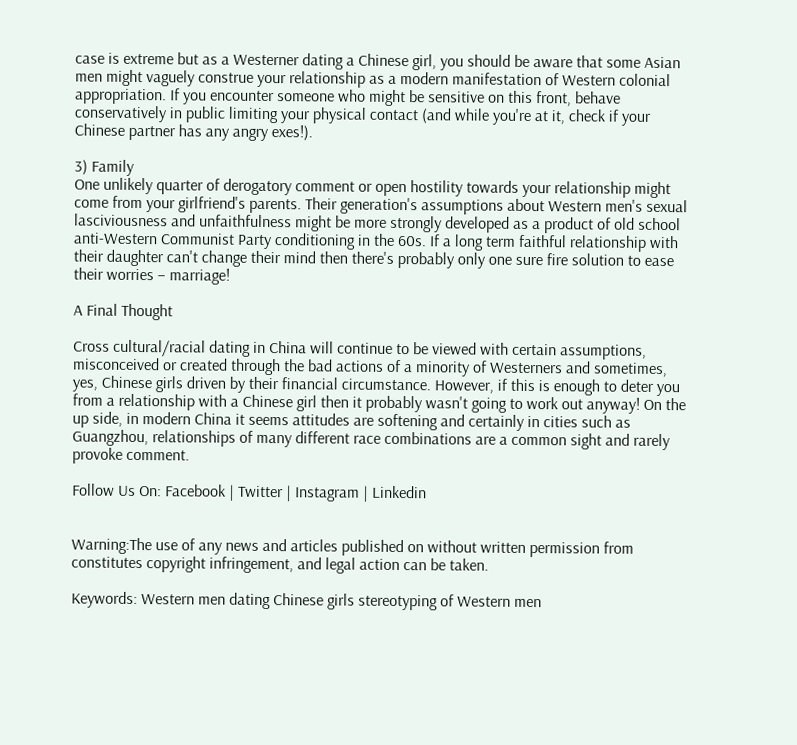case is extreme but as a Westerner dating a Chinese girl, you should be aware that some Asian men might vaguely construe your relationship as a modern manifestation of Western colonial appropriation. If you encounter someone who might be sensitive on this front, behave conservatively in public limiting your physical contact (and while you're at it, check if your Chinese partner has any angry exes!).

3) Family
One unlikely quarter of derogatory comment or open hostility towards your relationship might come from your girlfriend's parents. Their generation's assumptions about Western men's sexual lasciviousness and unfaithfulness might be more strongly developed as a product of old school anti-Western Communist Party conditioning in the 60s. If a long term faithful relationship with their daughter can't change their mind then there's probably only one sure fire solution to ease their worries – marriage!

A Final Thought

Cross cultural/racial dating in China will continue to be viewed with certain assumptions, misconceived or created through the bad actions of a minority of Westerners and sometimes, yes, Chinese girls driven by their financial circumstance. However, if this is enough to deter you from a relationship with a Chinese girl then it probably wasn't going to work out anyway! On the up side, in modern China it seems attitudes are softening and certainly in cities such as Guangzhou, relationships of many different race combinations are a common sight and rarely provoke comment.

Follow Us On: Facebook | Twitter | Instagram | Linkedin


Warning:The use of any news and articles published on without written permission from constitutes copyright infringement, and legal action can be taken.

Keywords: Western men dating Chinese girls stereotyping of Western men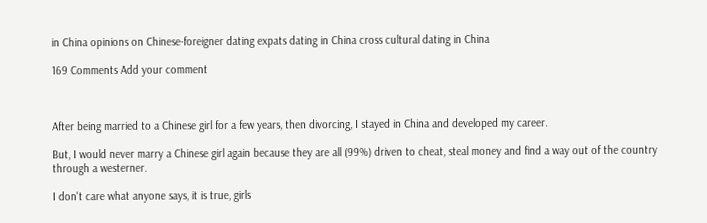in China opinions on Chinese-foreigner dating expats dating in China cross cultural dating in China

169 Comments Add your comment



After being married to a Chinese girl for a few years, then divorcing, I stayed in China and developed my career.

But, I would never marry a Chinese girl again because they are all (99%) driven to cheat, steal money and find a way out of the country through a westerner.

I don't care what anyone says, it is true, girls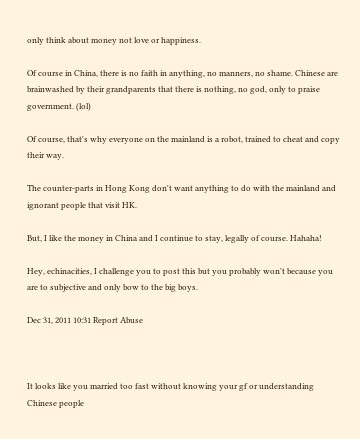only think about money not love or happiness.

Of course in China, there is no faith in anything, no manners, no shame. Chinese are brainwashed by their grandparents that there is nothing, no god, only to praise government. (lol)

Of course, that's why everyone on the mainland is a robot, trained to cheat and copy their way.

The counter-parts in Hong Kong don't want anything to do with the mainland and ignorant people that visit HK.

But, I like the money in China and I continue to stay, legally of course. Hahaha!

Hey, echinacities, I challenge you to post this but you probably won't because you are to subjective and only bow to the big boys.

Dec 31, 2011 10:31 Report Abuse



It looks like you married too fast without knowing your gf or understanding Chinese people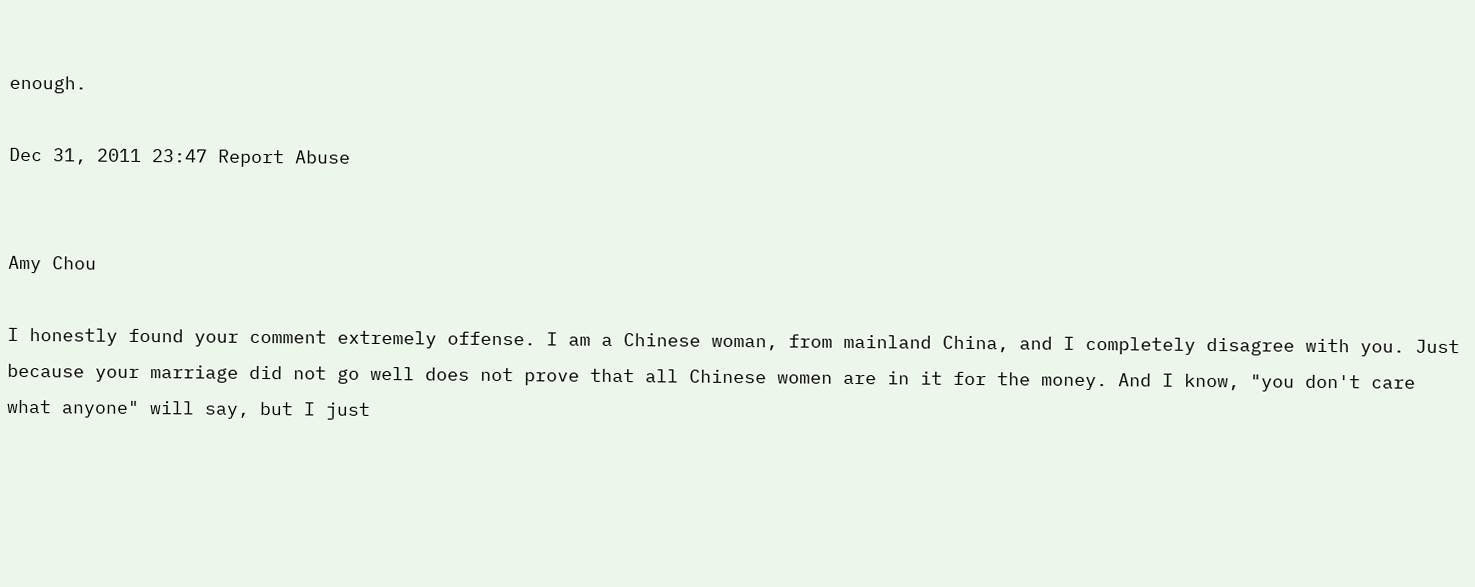enough.

Dec 31, 2011 23:47 Report Abuse


Amy Chou

I honestly found your comment extremely offense. I am a Chinese woman, from mainland China, and I completely disagree with you. Just because your marriage did not go well does not prove that all Chinese women are in it for the money. And I know, "you don't care what anyone" will say, but I just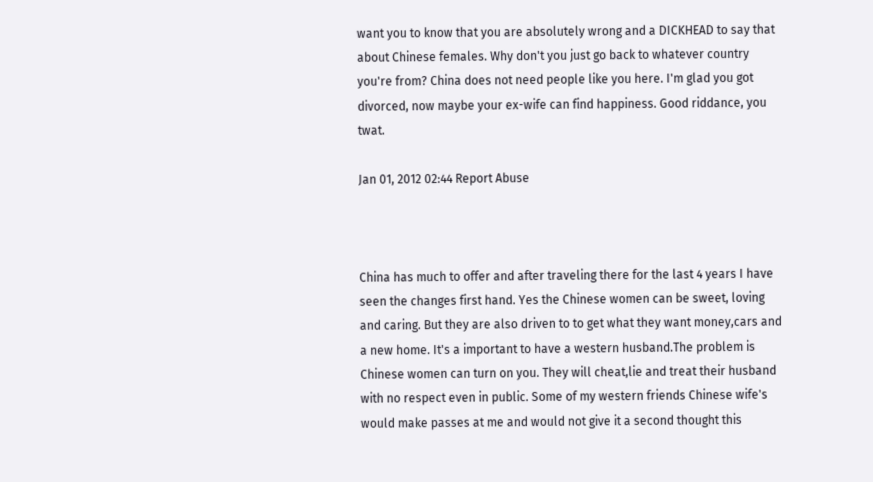want you to know that you are absolutely wrong and a DICKHEAD to say that about Chinese females. Why don't you just go back to whatever country you're from? China does not need people like you here. I'm glad you got divorced, now maybe your ex-wife can find happiness. Good riddance, you twat.

Jan 01, 2012 02:44 Report Abuse



China has much to offer and after traveling there for the last 4 years I have seen the changes first hand. Yes the Chinese women can be sweet, loving and caring. But they are also driven to to get what they want money,cars and a new home. It's a important to have a western husband.The problem is Chinese women can turn on you. They will cheat,lie and treat their husband with no respect even in public. Some of my western friends Chinese wife's would make passes at me and would not give it a second thought this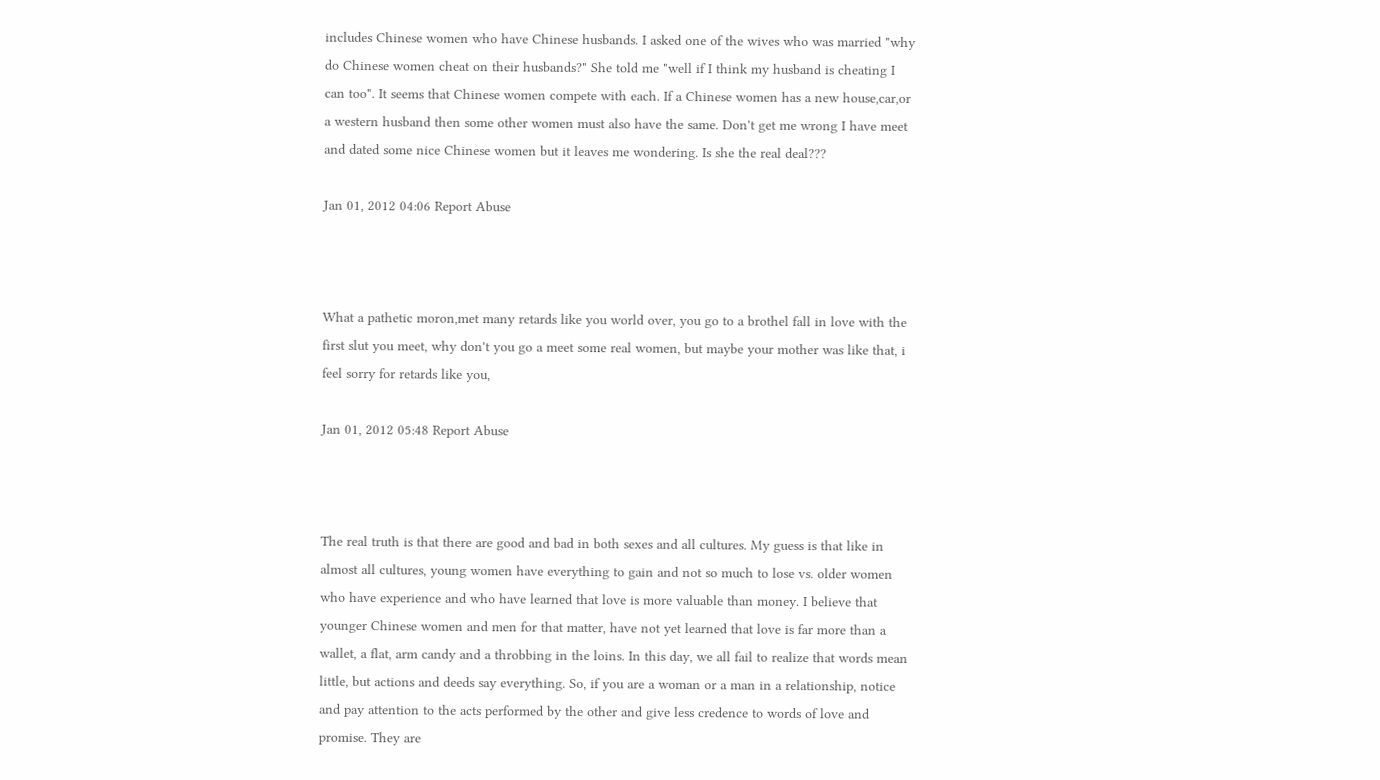includes Chinese women who have Chinese husbands. I asked one of the wives who was married "why do Chinese women cheat on their husbands?" She told me "well if I think my husband is cheating I can too". It seems that Chinese women compete with each. If a Chinese women has a new house,car,or a western husband then some other women must also have the same. Don't get me wrong I have meet and dated some nice Chinese women but it leaves me wondering. Is she the real deal???

Jan 01, 2012 04:06 Report Abuse



What a pathetic moron,met many retards like you world over, you go to a brothel fall in love with the first slut you meet, why don't you go a meet some real women, but maybe your mother was like that, i feel sorry for retards like you,

Jan 01, 2012 05:48 Report Abuse



The real truth is that there are good and bad in both sexes and all cultures. My guess is that like in almost all cultures, young women have everything to gain and not so much to lose vs. older women who have experience and who have learned that love is more valuable than money. I believe that younger Chinese women and men for that matter, have not yet learned that love is far more than a wallet, a flat, arm candy and a throbbing in the loins. In this day, we all fail to realize that words mean little, but actions and deeds say everything. So, if you are a woman or a man in a relationship, notice and pay attention to the acts performed by the other and give less credence to words of love and promise. They are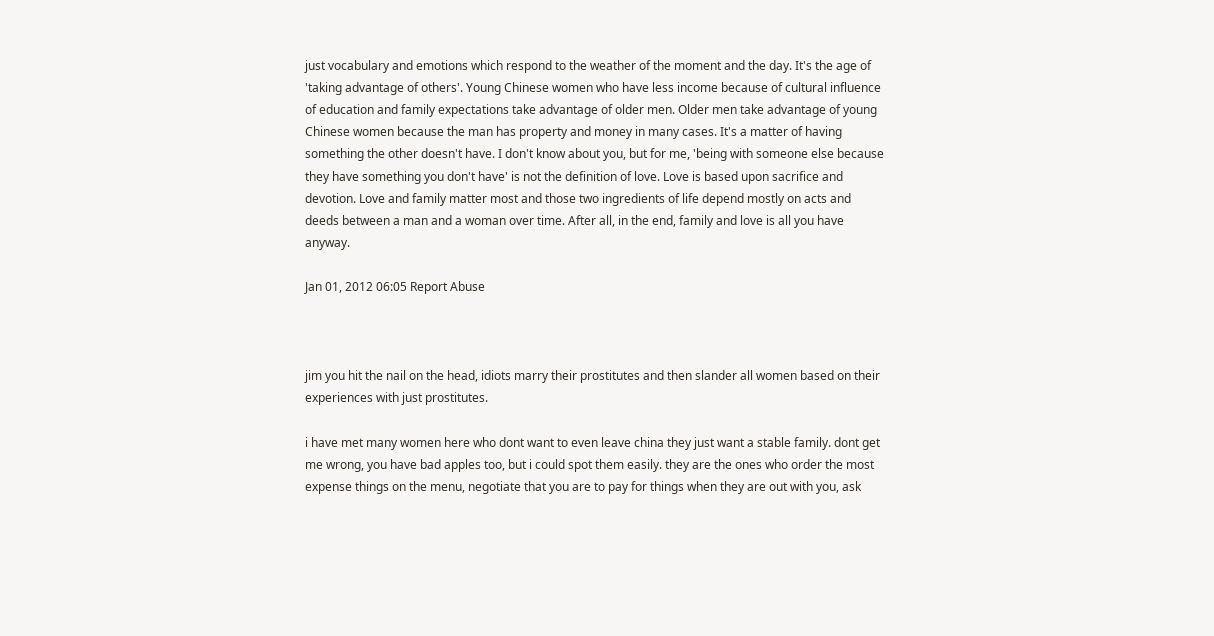just vocabulary and emotions which respond to the weather of the moment and the day. It's the age of 'taking advantage of others'. Young Chinese women who have less income because of cultural influence of education and family expectations take advantage of older men. Older men take advantage of young Chinese women because the man has property and money in many cases. It's a matter of having something the other doesn't have. I don't know about you, but for me, 'being with someone else because they have something you don't have' is not the definition of love. Love is based upon sacrifice and devotion. Love and family matter most and those two ingredients of life depend mostly on acts and deeds between a man and a woman over time. After all, in the end, family and love is all you have anyway.

Jan 01, 2012 06:05 Report Abuse



jim you hit the nail on the head, idiots marry their prostitutes and then slander all women based on their experiences with just prostitutes.

i have met many women here who dont want to even leave china they just want a stable family. dont get me wrong, you have bad apples too, but i could spot them easily. they are the ones who order the most expense things on the menu, negotiate that you are to pay for things when they are out with you, ask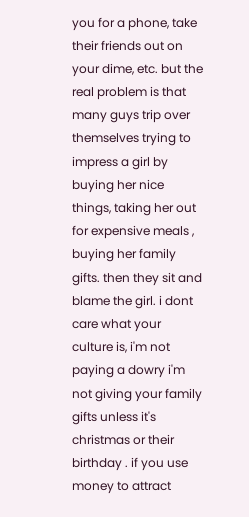you for a phone, take their friends out on your dime, etc. but the real problem is that many guys trip over themselves trying to impress a girl by buying her nice things, taking her out for expensive meals , buying her family gifts. then they sit and blame the girl. i dont care what your culture is, i'm not paying a dowry i'm not giving your family gifts unless it's christmas or their birthday . if you use money to attract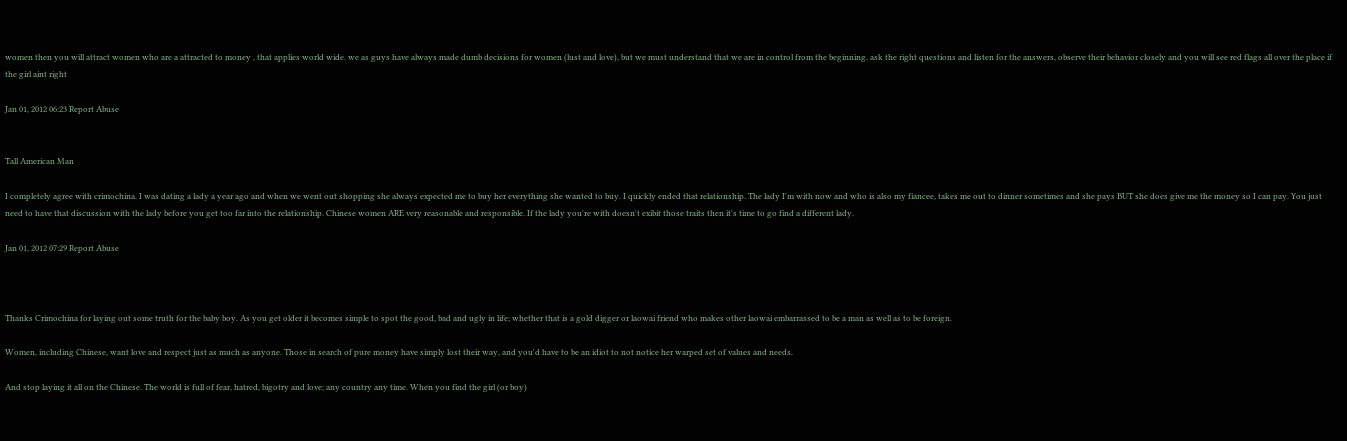women then you will attract women who are a attracted to money , that applies world wide. we as guys have always made dumb decisions for women (lust and love), but we must understand that we are in control from the beginning. ask the right questions and listen for the answers, observe their behavior closely and you will see red flags all over the place if the girl aint right

Jan 01, 2012 06:23 Report Abuse


Tall American Man

I completely agree with crimochina. I was dating a lady a year ago and when we went out shopping she always expected me to buy her everything she wanted to buy. I quickly ended that relationship. The lady I'm with now and who is also my fiancee, takes me out to dinner sometimes and she pays BUT she does give me the money so I can pay. You just need to have that discussion with the lady before you get too far into the relationship. Chinese women ARE very reasonable and responsible. If the lady you're with doesn't exibit those traits then it's time to go find a different lady.

Jan 01, 2012 07:29 Report Abuse



Thanks Crimochina for laying out some truth for the baby boy. As you get older it becomes simple to spot the good, bad and ugly in life; whether that is a gold digger or laowai friend who makes other laowai embarrassed to be a man as well as to be foreign.

Women, including Chinese, want love and respect just as much as anyone. Those in search of pure money have simply lost their way, and you'd have to be an idiot to not notice her warped set of values and needs.

And stop laying it all on the Chinese. The world is full of fear, hatred, bigotry and love; any country any time. When you find the girl (or boy)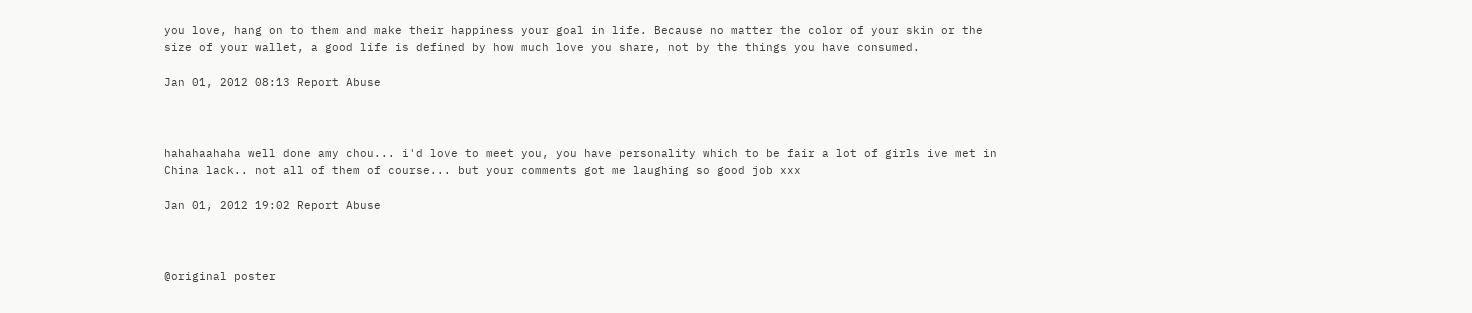you love, hang on to them and make their happiness your goal in life. Because no matter the color of your skin or the size of your wallet, a good life is defined by how much love you share, not by the things you have consumed.

Jan 01, 2012 08:13 Report Abuse



hahahaahaha well done amy chou... i'd love to meet you, you have personality which to be fair a lot of girls ive met in China lack.. not all of them of course... but your comments got me laughing so good job xxx

Jan 01, 2012 19:02 Report Abuse



@original poster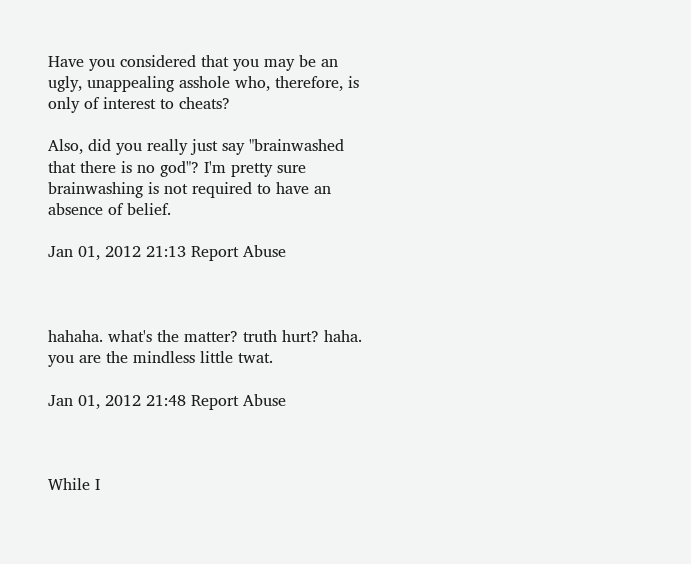Have you considered that you may be an ugly, unappealing asshole who, therefore, is only of interest to cheats?

Also, did you really just say "brainwashed that there is no god"? I'm pretty sure brainwashing is not required to have an absence of belief.

Jan 01, 2012 21:13 Report Abuse



hahaha. what's the matter? truth hurt? haha. you are the mindless little twat.

Jan 01, 2012 21:48 Report Abuse



While I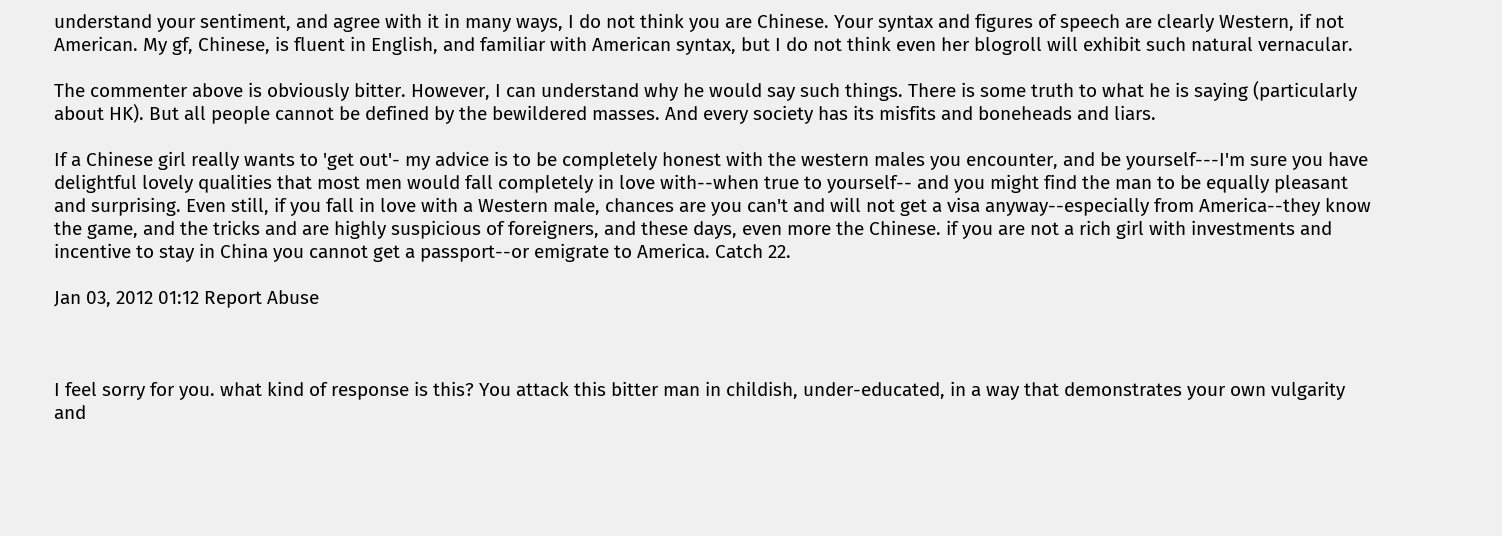understand your sentiment, and agree with it in many ways, I do not think you are Chinese. Your syntax and figures of speech are clearly Western, if not American. My gf, Chinese, is fluent in English, and familiar with American syntax, but I do not think even her blogroll will exhibit such natural vernacular.

The commenter above is obviously bitter. However, I can understand why he would say such things. There is some truth to what he is saying (particularly about HK). But all people cannot be defined by the bewildered masses. And every society has its misfits and boneheads and liars.

If a Chinese girl really wants to 'get out'- my advice is to be completely honest with the western males you encounter, and be yourself---I'm sure you have delightful lovely qualities that most men would fall completely in love with--when true to yourself-- and you might find the man to be equally pleasant and surprising. Even still, if you fall in love with a Western male, chances are you can't and will not get a visa anyway--especially from America--they know the game, and the tricks and are highly suspicious of foreigners, and these days, even more the Chinese. if you are not a rich girl with investments and incentive to stay in China you cannot get a passport--or emigrate to America. Catch 22.

Jan 03, 2012 01:12 Report Abuse



I feel sorry for you. what kind of response is this? You attack this bitter man in childish, under-educated, in a way that demonstrates your own vulgarity and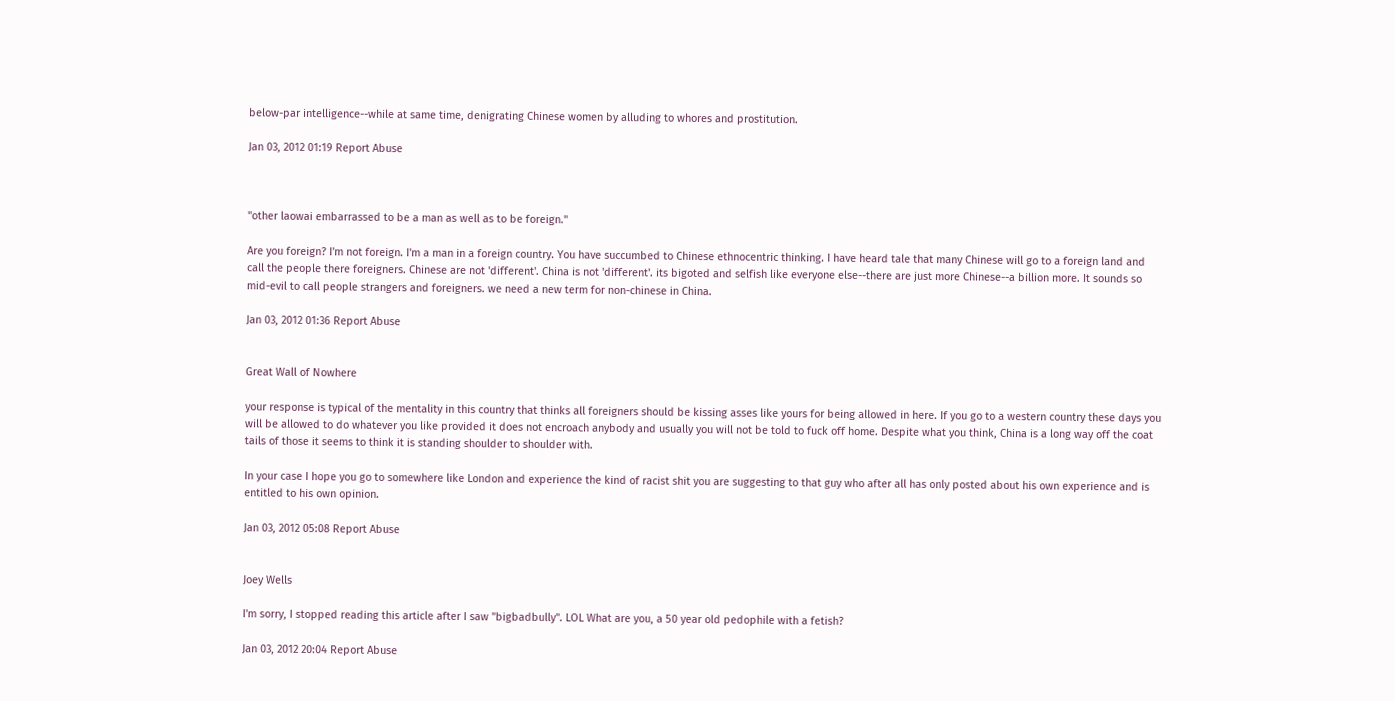below-par intelligence--while at same time, denigrating Chinese women by alluding to whores and prostitution.

Jan 03, 2012 01:19 Report Abuse



"other laowai embarrassed to be a man as well as to be foreign."

Are you foreign? I'm not foreign. I'm a man in a foreign country. You have succumbed to Chinese ethnocentric thinking. I have heard tale that many Chinese will go to a foreign land and call the people there foreigners. Chinese are not 'different'. China is not 'different'. its bigoted and selfish like everyone else--there are just more Chinese--a billion more. It sounds so mid-evil to call people strangers and foreigners. we need a new term for non-chinese in China.

Jan 03, 2012 01:36 Report Abuse


Great Wall of Nowhere

your response is typical of the mentality in this country that thinks all foreigners should be kissing asses like yours for being allowed in here. If you go to a western country these days you will be allowed to do whatever you like provided it does not encroach anybody and usually you will not be told to fuck off home. Despite what you think, China is a long way off the coat tails of those it seems to think it is standing shoulder to shoulder with.

In your case I hope you go to somewhere like London and experience the kind of racist shit you are suggesting to that guy who after all has only posted about his own experience and is entitled to his own opinion.

Jan 03, 2012 05:08 Report Abuse


Joey Wells

I'm sorry, I stopped reading this article after I saw "bigbadbully". LOL What are you, a 50 year old pedophile with a fetish?

Jan 03, 2012 20:04 Report Abuse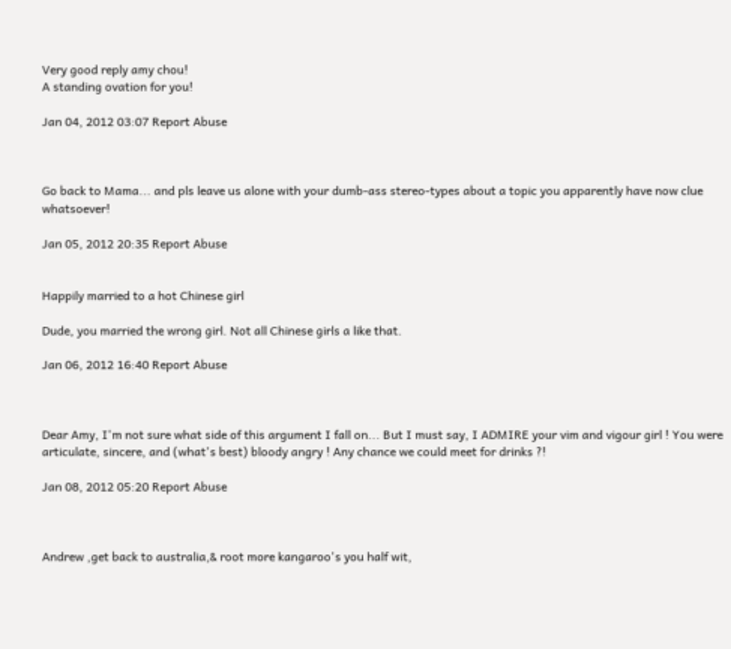Very good reply amy chou!
A standing ovation for you!

Jan 04, 2012 03:07 Report Abuse



Go back to Mama... and pls leave us alone with your dumb-ass stereo-types about a topic you apparently have now clue whatsoever!

Jan 05, 2012 20:35 Report Abuse


Happily married to a hot Chinese girl

Dude, you married the wrong girl. Not all Chinese girls a like that.

Jan 06, 2012 16:40 Report Abuse



Dear Amy, I'm not sure what side of this argument I fall on... But I must say, I ADMIRE your vim and vigour girl ! You were articulate, sincere, and (what's best) bloody angry ! Any chance we could meet for drinks ?!

Jan 08, 2012 05:20 Report Abuse



Andrew ,get back to australia,& root more kangaroo's you half wit,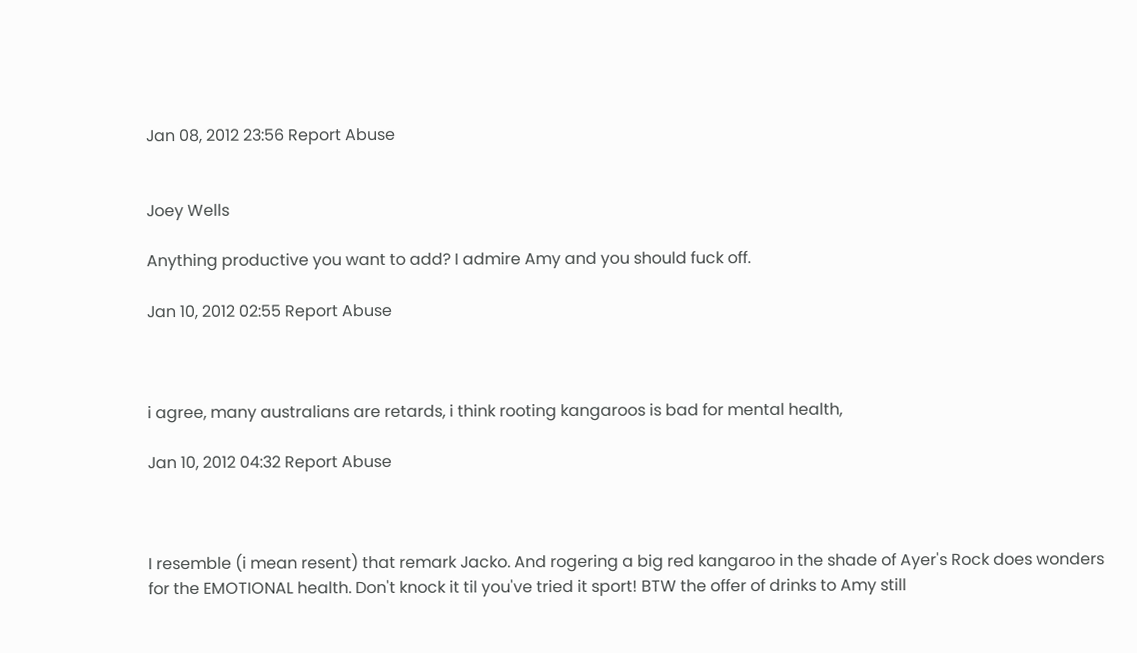Jan 08, 2012 23:56 Report Abuse


Joey Wells

Anything productive you want to add? I admire Amy and you should fuck off.

Jan 10, 2012 02:55 Report Abuse



i agree, many australians are retards, i think rooting kangaroos is bad for mental health,

Jan 10, 2012 04:32 Report Abuse



I resemble (i mean resent) that remark Jacko. And rogering a big red kangaroo in the shade of Ayer's Rock does wonders for the EMOTIONAL health. Don't knock it til you've tried it sport! BTW the offer of drinks to Amy still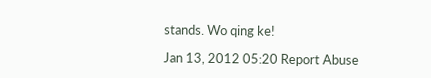stands. Wo qing ke!

Jan 13, 2012 05:20 Report Abuse